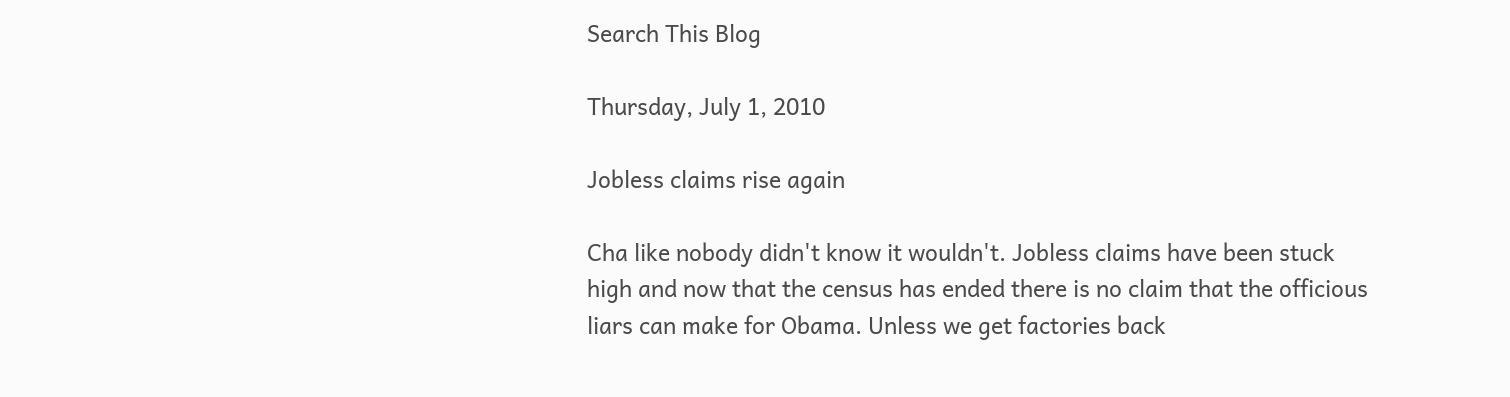Search This Blog

Thursday, July 1, 2010

Jobless claims rise again

Cha like nobody didn't know it wouldn't. Jobless claims have been stuck high and now that the census has ended there is no claim that the officious liars can make for Obama. Unless we get factories back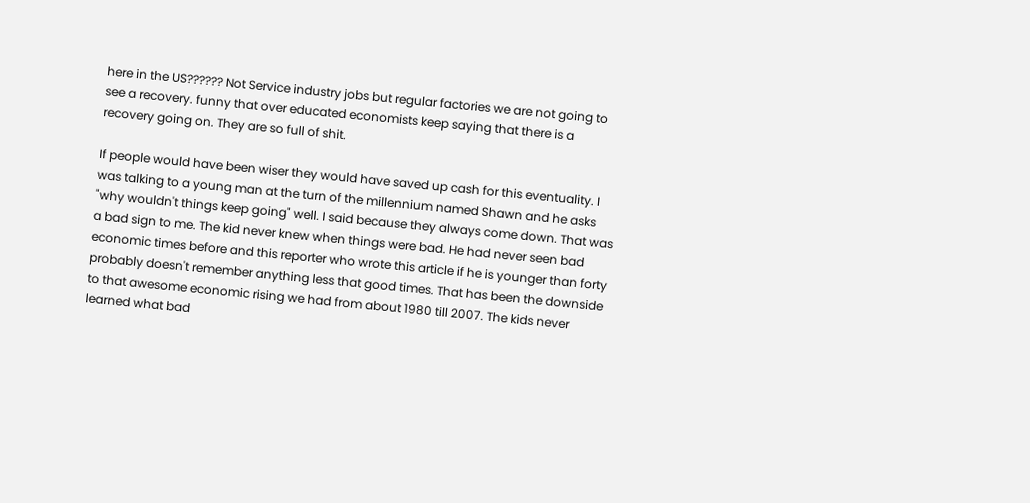here in the US?????? Not Service industry jobs but regular factories we are not going to see a recovery. funny that over educated economists keep saying that there is a recovery going on. They are so full of shit.

If people would have been wiser they would have saved up cash for this eventuality. I was talking to a young man at the turn of the millennium named Shawn and he asks "why wouldn't things keep going" well. I said because they always come down. That was a bad sign to me. The kid never knew when things were bad. He had never seen bad economic times before and this reporter who wrote this article if he is younger than forty probably doesn't remember anything less that good times. That has been the downside to that awesome economic rising we had from about 1980 till 2007. The kids never learned what bad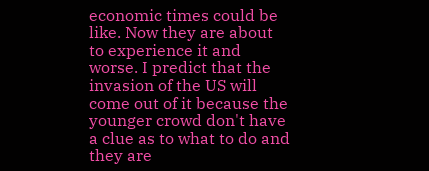economic times could be like. Now they are about to experience it and worse. I predict that the invasion of the US will come out of it because the younger crowd don't have a clue as to what to do and they are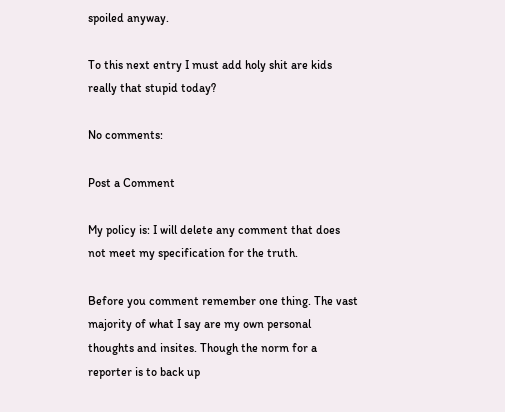spoiled anyway.

To this next entry I must add holy shit are kids really that stupid today?

No comments:

Post a Comment

My policy is: I will delete any comment that does not meet my specification for the truth.

Before you comment remember one thing. The vast majority of what I say are my own personal thoughts and insites. Though the norm for a reporter is to back up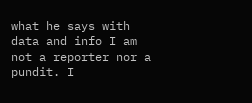what he says with data and info I am not a reporter nor a pundit. I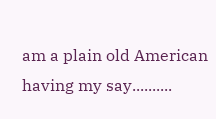am a plain old American having my say..........